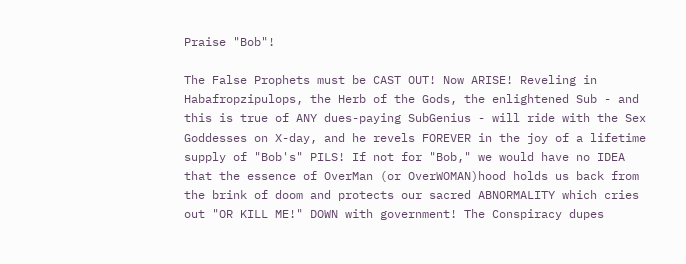Praise "Bob"!

The False Prophets must be CAST OUT! Now ARISE! Reveling in Habafropzipulops, the Herb of the Gods, the enlightened Sub - and this is true of ANY dues-paying SubGenius - will ride with the Sex Goddesses on X-day, and he revels FOREVER in the joy of a lifetime supply of "Bob's" PILS! If not for "Bob," we would have no IDEA that the essence of OverMan (or OverWOMAN)hood holds us back from the brink of doom and protects our sacred ABNORMALITY which cries out "OR KILL ME!" DOWN with government! The Conspiracy dupes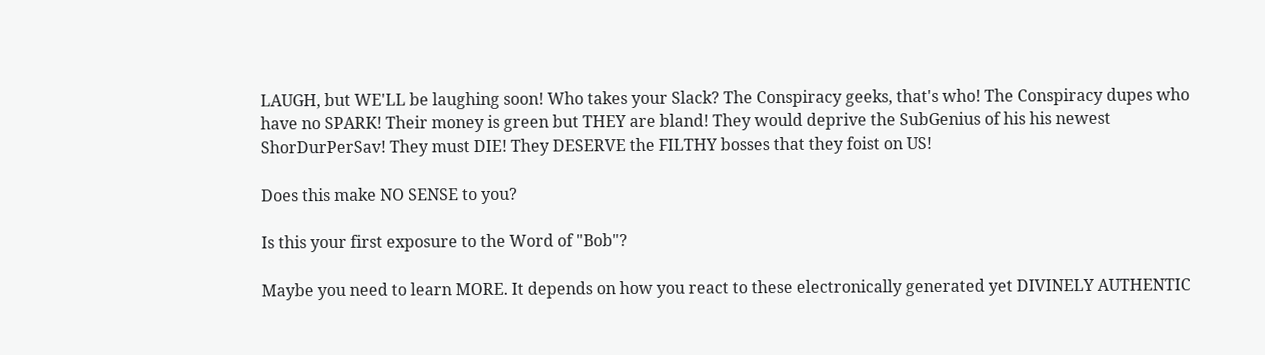LAUGH, but WE'LL be laughing soon! Who takes your Slack? The Conspiracy geeks, that's who! The Conspiracy dupes who have no SPARK! Their money is green but THEY are bland! They would deprive the SubGenius of his his newest ShorDurPerSav! They must DIE! They DESERVE the FILTHY bosses that they foist on US!

Does this make NO SENSE to you?

Is this your first exposure to the Word of "Bob"?

Maybe you need to learn MORE. It depends on how you react to these electronically generated yet DIVINELY AUTHENTIC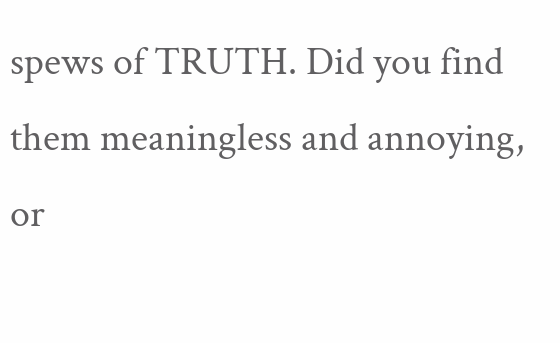spews of TRUTH. Did you find them meaningless and annoying, or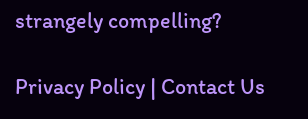strangely compelling?

Privacy Policy | Contact Us